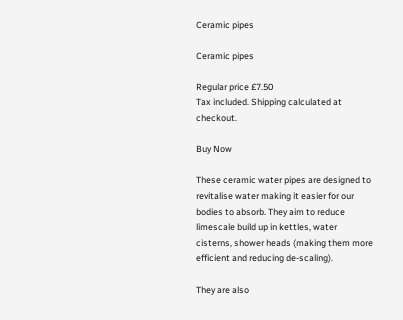Ceramic pipes

Ceramic pipes

Regular price £7.50
Tax included. Shipping calculated at checkout.

Buy Now

These ceramic water pipes are designed to revitalise water making it easier for our bodies to absorb. They aim to reduce limescale build up in kettles, water cisterns, shower heads (making them more efficient and reducing de-scaling).

They are also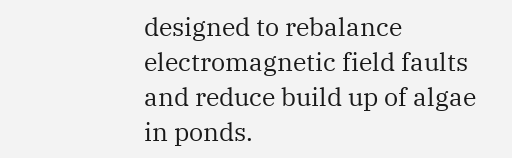designed to rebalance electromagnetic field faults and reduce build up of algae in ponds.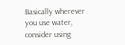Basically wherever you use water, consider using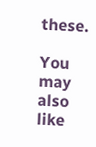these.

You may also like